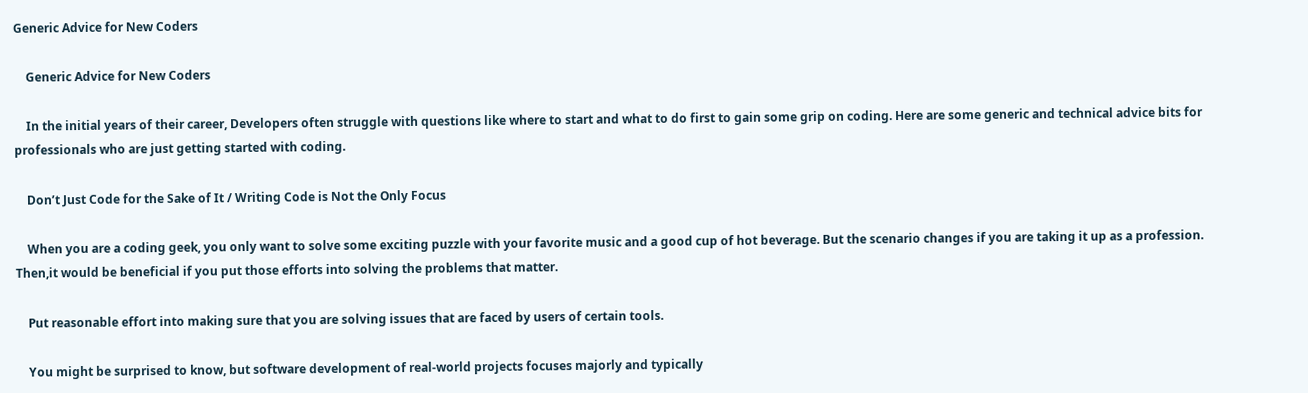Generic Advice for New Coders

    Generic Advice for New Coders

    In the initial years of their career, Developers often struggle with questions like where to start and what to do first to gain some grip on coding. Here are some generic and technical advice bits for professionals who are just getting started with coding.

    Don’t Just Code for the Sake of It / Writing Code is Not the Only Focus

    When you are a coding geek, you only want to solve some exciting puzzle with your favorite music and a good cup of hot beverage. But the scenario changes if you are taking it up as a profession. Then,it would be beneficial if you put those efforts into solving the problems that matter.

    Put reasonable effort into making sure that you are solving issues that are faced by users of certain tools.

    You might be surprised to know, but software development of real-world projects focuses majorly and typically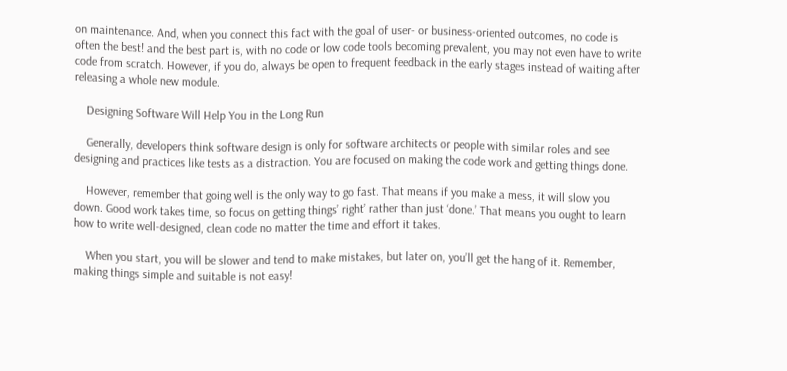on maintenance. And, when you connect this fact with the goal of user- or business-oriented outcomes, no code is often the best! and the best part is, with no code or low code tools becoming prevalent, you may not even have to write code from scratch. However, if you do, always be open to frequent feedback in the early stages instead of waiting after releasing a whole new module.

    Designing Software Will Help You in the Long Run

    Generally, developers think software design is only for software architects or people with similar roles and see designing and practices like tests as a distraction. You are focused on making the code work and getting things done.

    However, remember that going well is the only way to go fast. That means if you make a mess, it will slow you down. Good work takes time, so focus on getting things’ right’ rather than just ‘done.’ That means you ought to learn how to write well-designed, clean code no matter the time and effort it takes.

    When you start, you will be slower and tend to make mistakes, but later on, you’ll get the hang of it. Remember, making things simple and suitable is not easy!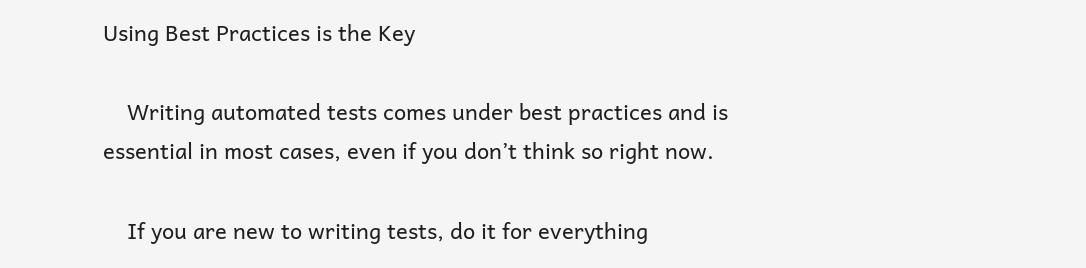Using Best Practices is the Key

    Writing automated tests comes under best practices and is essential in most cases, even if you don’t think so right now.

    If you are new to writing tests, do it for everything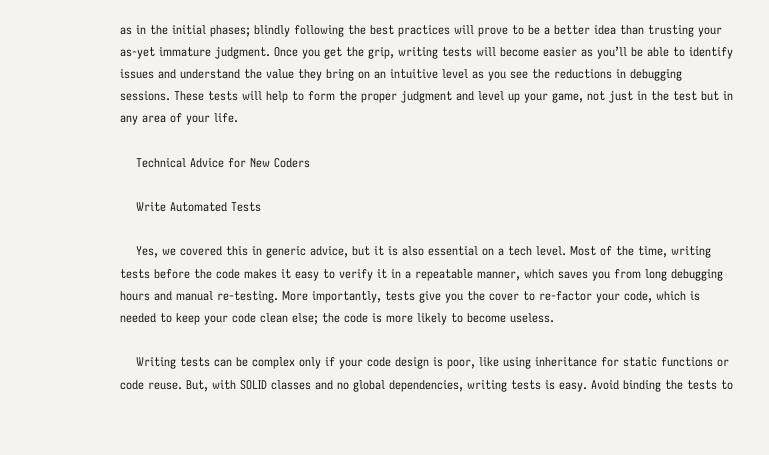as in the initial phases; blindly following the best practices will prove to be a better idea than trusting your as-yet immature judgment. Once you get the grip, writing tests will become easier as you’ll be able to identify issues and understand the value they bring on an intuitive level as you see the reductions in debugging sessions. These tests will help to form the proper judgment and level up your game, not just in the test but in any area of your life.

    Technical Advice for New Coders

    Write Automated Tests

    Yes, we covered this in generic advice, but it is also essential on a tech level. Most of the time, writing tests before the code makes it easy to verify it in a repeatable manner, which saves you from long debugging hours and manual re-testing. More importantly, tests give you the cover to re-factor your code, which is needed to keep your code clean else; the code is more likely to become useless.

    Writing tests can be complex only if your code design is poor, like using inheritance for static functions or code reuse. But, with SOLID classes and no global dependencies, writing tests is easy. Avoid binding the tests to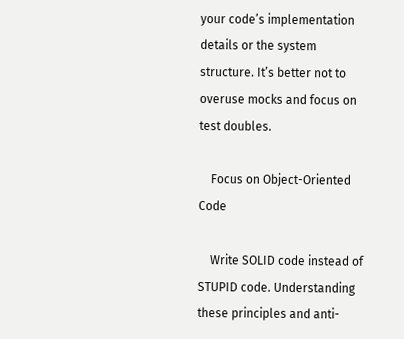your code’s implementation details or the system structure. It’s better not to overuse mocks and focus on test doubles.

    Focus on Object-Oriented Code

    Write SOLID code instead of STUPID code. Understanding these principles and anti-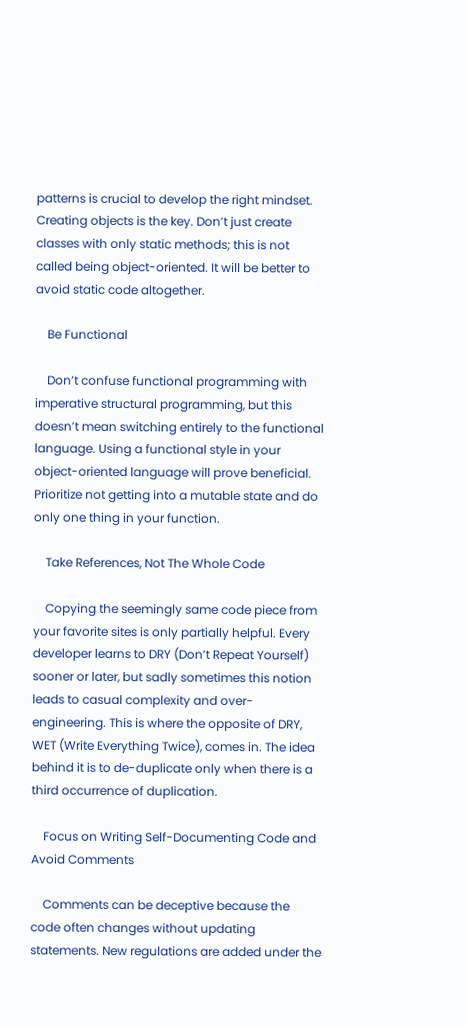patterns is crucial to develop the right mindset. Creating objects is the key. Don’t just create classes with only static methods; this is not called being object-oriented. It will be better to avoid static code altogether.

    Be Functional

    Don’t confuse functional programming with imperative structural programming, but this doesn’t mean switching entirely to the functional language. Using a functional style in your object-oriented language will prove beneficial. Prioritize not getting into a mutable state and do only one thing in your function.

    Take References, Not The Whole Code

    Copying the seemingly same code piece from your favorite sites is only partially helpful. Every developer learns to DRY (Don’t Repeat Yourself) sooner or later, but sadly sometimes this notion leads to casual complexity and over-engineering. This is where the opposite of DRY, WET (Write Everything Twice), comes in. The idea behind it is to de-duplicate only when there is a third occurrence of duplication.

    Focus on Writing Self-Documenting Code and Avoid Comments

    Comments can be deceptive because the code often changes without updating statements. New regulations are added under the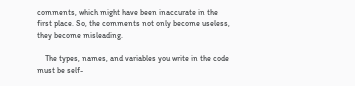comments, which might have been inaccurate in the first place. So, the comments not only become useless, they become misleading.

    The types, names, and variables you write in the code must be self-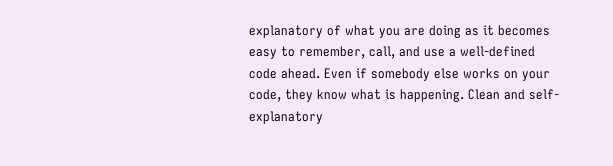explanatory of what you are doing as it becomes easy to remember, call, and use a well-defined code ahead. Even if somebody else works on your code, they know what is happening. Clean and self-explanatory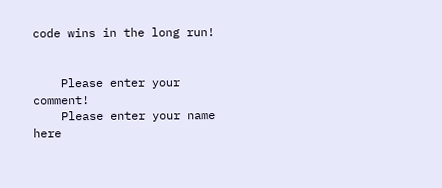code wins in the long run!


    Please enter your comment!
    Please enter your name here